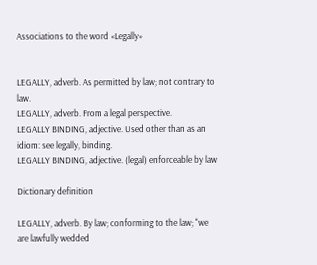Associations to the word «Legally»


LEGALLY, adverb. As permitted by law; not contrary to law.
LEGALLY, adverb. From a legal perspective.
LEGALLY BINDING, adjective. Used other than as an idiom: see legally, binding.
LEGALLY BINDING, adjective. (legal) enforceable by law

Dictionary definition

LEGALLY, adverb. By law; conforming to the law; "we are lawfully wedded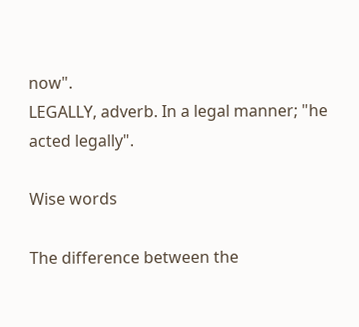now".
LEGALLY, adverb. In a legal manner; "he acted legally".

Wise words

The difference between the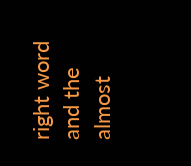right word and the almost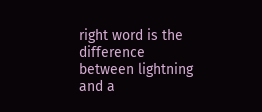right word is the difference between lightning and a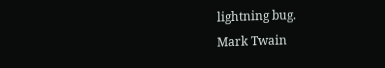lightning bug.
Mark Twain